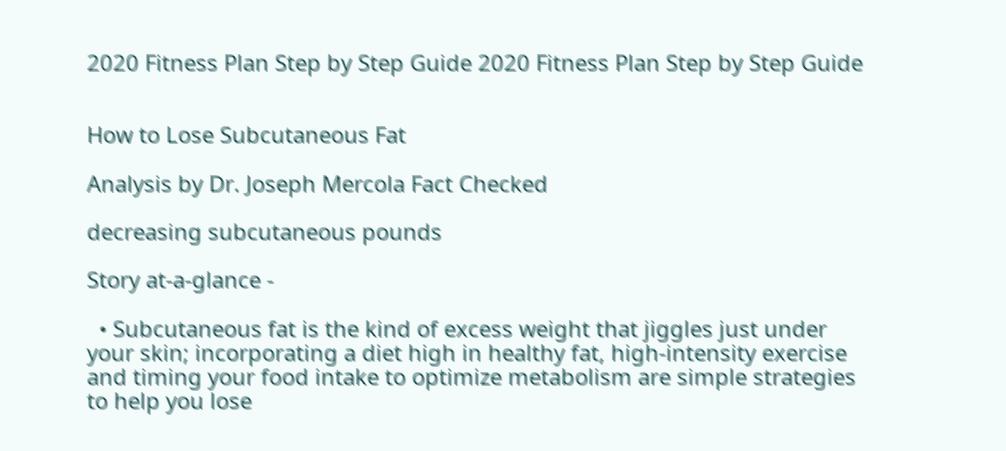2020 Fitness Plan Step by Step Guide 2020 Fitness Plan Step by Step Guide


How to Lose Subcutaneous Fat

Analysis by Dr. Joseph Mercola Fact Checked

decreasing subcutaneous pounds

Story at-a-glance -

  • Subcutaneous fat is the kind of excess weight that jiggles just under your skin; incorporating a diet high in healthy fat, high-intensity exercise and timing your food intake to optimize metabolism are simple strategies to help you lose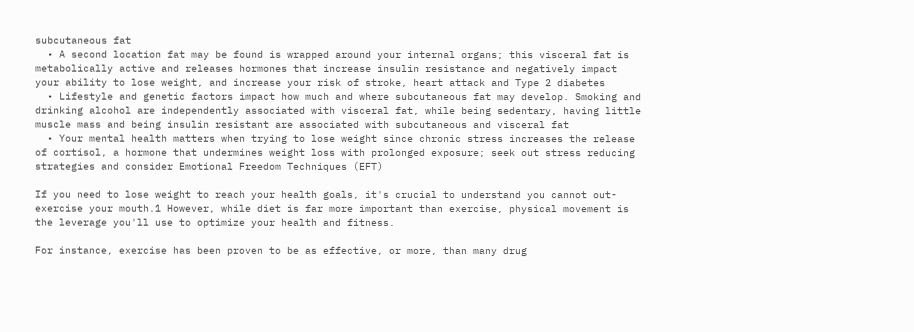subcutaneous fat
  • A second location fat may be found is wrapped around your internal organs; this visceral fat is metabolically active and releases hormones that increase insulin resistance and negatively impact your ability to lose weight, and increase your risk of stroke, heart attack and Type 2 diabetes
  • Lifestyle and genetic factors impact how much and where subcutaneous fat may develop. Smoking and drinking alcohol are independently associated with visceral fat, while being sedentary, having little muscle mass and being insulin resistant are associated with subcutaneous and visceral fat
  • Your mental health matters when trying to lose weight since chronic stress increases the release of cortisol, a hormone that undermines weight loss with prolonged exposure; seek out stress reducing strategies and consider Emotional Freedom Techniques (EFT)

If you need to lose weight to reach your health goals, it's crucial to understand you cannot out-exercise your mouth.1 However, while diet is far more important than exercise, physical movement is the leverage you'll use to optimize your health and fitness.

For instance, exercise has been proven to be as effective, or more, than many drug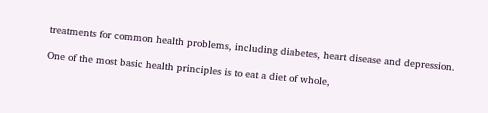treatments for common health problems, including diabetes, heart disease and depression.

One of the most basic health principles is to eat a diet of whole,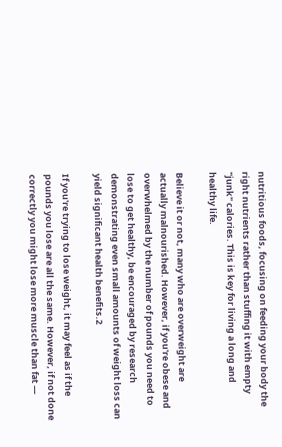nutritious foods, focusing on feeding your body the right nutrients rather than stuffing it with empty "junk" calories. This is key for living a long and healthy life.

Believe it or not, many who are overweight are actually malnourished. However, if you're obese and overwhelmed by the number of pounds you need to lose to get healthy, be encouraged by research demonstrating even small amounts of weight loss can yield significant health benefits.2

If you're trying to lose weight, it may feel as if the pounds you lose are all the same. However, if not done correctly you might lose more muscle than fat —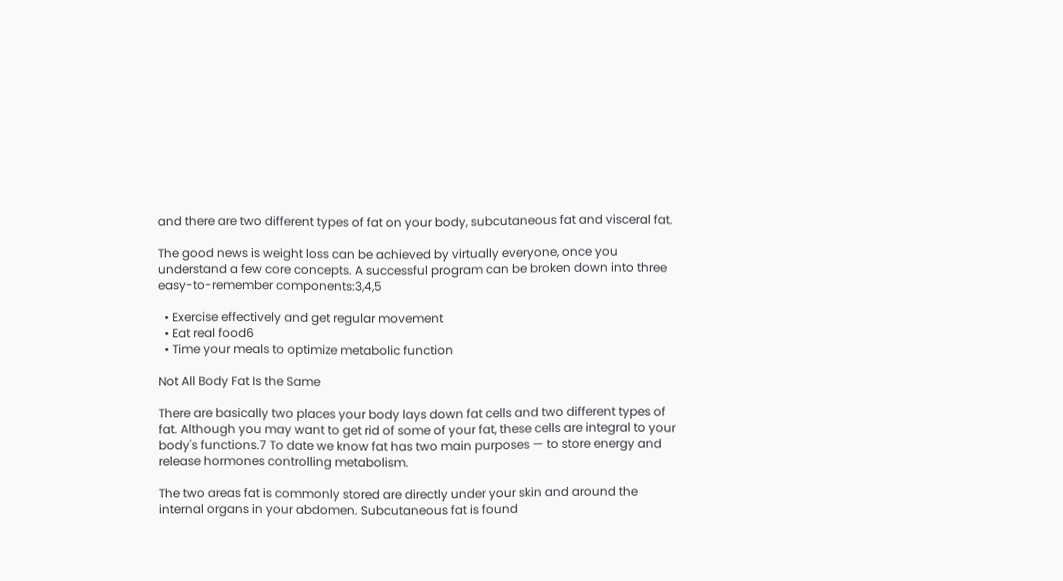and there are two different types of fat on your body, subcutaneous fat and visceral fat.

The good news is weight loss can be achieved by virtually everyone, once you understand a few core concepts. A successful program can be broken down into three easy-to-remember components:3,4,5

  • Exercise effectively and get regular movement
  • Eat real food6
  • Time your meals to optimize metabolic function

Not All Body Fat Is the Same

There are basically two places your body lays down fat cells and two different types of fat. Although you may want to get rid of some of your fat, these cells are integral to your body's functions.7 To date we know fat has two main purposes — to store energy and release hormones controlling metabolism.

The two areas fat is commonly stored are directly under your skin and around the internal organs in your abdomen. Subcutaneous fat is found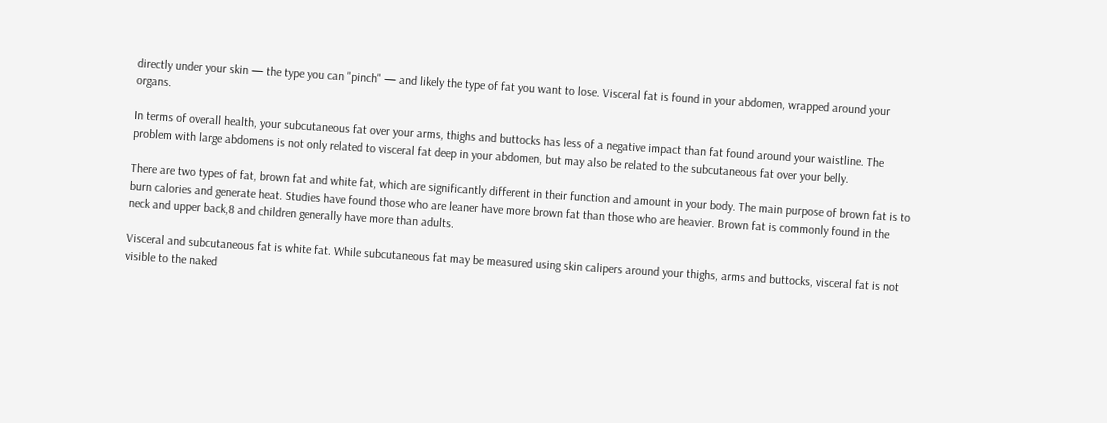directly under your skin — the type you can "pinch" — and likely the type of fat you want to lose. Visceral fat is found in your abdomen, wrapped around your organs.

In terms of overall health, your subcutaneous fat over your arms, thighs and buttocks has less of a negative impact than fat found around your waistline. The problem with large abdomens is not only related to visceral fat deep in your abdomen, but may also be related to the subcutaneous fat over your belly.

There are two types of fat, brown fat and white fat, which are significantly different in their function and amount in your body. The main purpose of brown fat is to burn calories and generate heat. Studies have found those who are leaner have more brown fat than those who are heavier. Brown fat is commonly found in the neck and upper back,8 and children generally have more than adults.

Visceral and subcutaneous fat is white fat. While subcutaneous fat may be measured using skin calipers around your thighs, arms and buttocks, visceral fat is not visible to the naked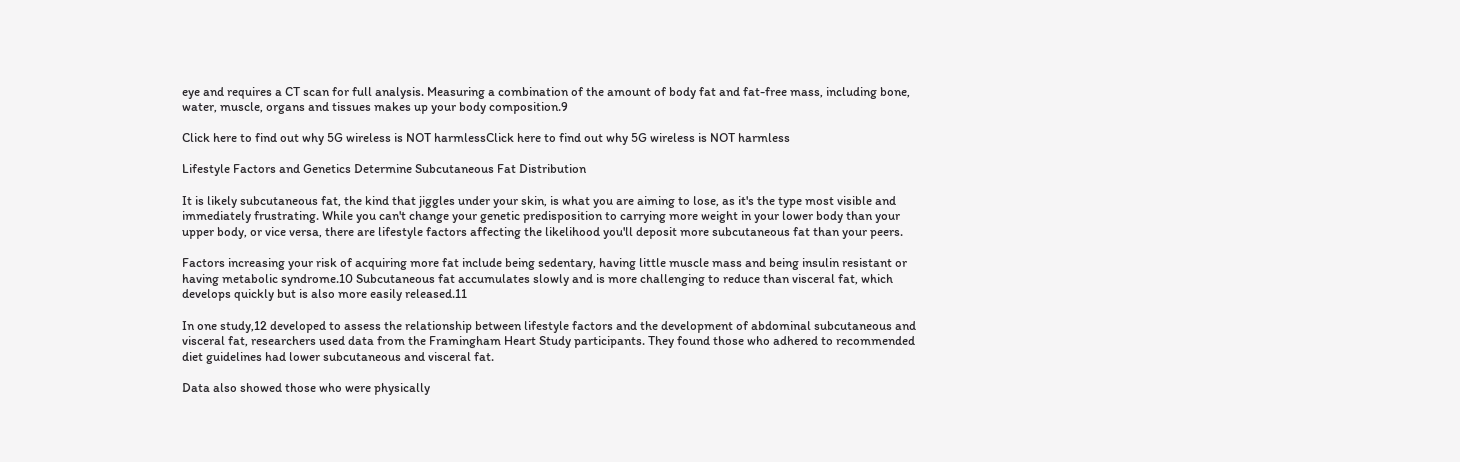eye and requires a CT scan for full analysis. Measuring a combination of the amount of body fat and fat-free mass, including bone, water, muscle, organs and tissues makes up your body composition.9

Click here to find out why 5G wireless is NOT harmlessClick here to find out why 5G wireless is NOT harmless

Lifestyle Factors and Genetics Determine Subcutaneous Fat Distribution

It is likely subcutaneous fat, the kind that jiggles under your skin, is what you are aiming to lose, as it's the type most visible and immediately frustrating. While you can't change your genetic predisposition to carrying more weight in your lower body than your upper body, or vice versa, there are lifestyle factors affecting the likelihood you'll deposit more subcutaneous fat than your peers.

Factors increasing your risk of acquiring more fat include being sedentary, having little muscle mass and being insulin resistant or having metabolic syndrome.10 Subcutaneous fat accumulates slowly and is more challenging to reduce than visceral fat, which develops quickly but is also more easily released.11

In one study,12 developed to assess the relationship between lifestyle factors and the development of abdominal subcutaneous and visceral fat, researchers used data from the Framingham Heart Study participants. They found those who adhered to recommended diet guidelines had lower subcutaneous and visceral fat.

Data also showed those who were physically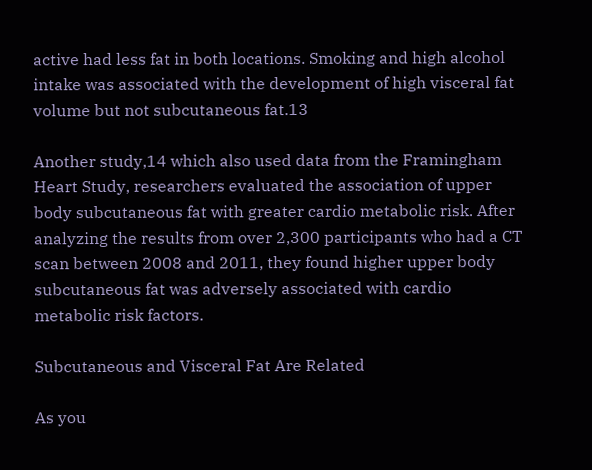active had less fat in both locations. Smoking and high alcohol intake was associated with the development of high visceral fat volume but not subcutaneous fat.13

Another study,14 which also used data from the Framingham Heart Study, researchers evaluated the association of upper body subcutaneous fat with greater cardio metabolic risk. After analyzing the results from over 2,300 participants who had a CT scan between 2008 and 2011, they found higher upper body subcutaneous fat was adversely associated with cardio metabolic risk factors.

Subcutaneous and Visceral Fat Are Related

As you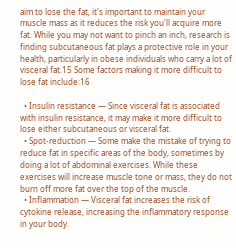aim to lose the fat, it's important to maintain your muscle mass as it reduces the risk you'll acquire more fat. While you may not want to pinch an inch, research is finding subcutaneous fat plays a protective role in your health, particularly in obese individuals who carry a lot of visceral fat.15 Some factors making it more difficult to lose fat include:16

  • Insulin resistance — Since visceral fat is associated with insulin resistance, it may make it more difficult to lose either subcutaneous or visceral fat.
  • Spot-reduction — Some make the mistake of trying to reduce fat in specific areas of the body, sometimes by doing a lot of abdominal exercises. While these exercises will increase muscle tone or mass, they do not burn off more fat over the top of the muscle.
  • Inflammation — Visceral fat increases the risk of cytokine release, increasing the inflammatory response in your body.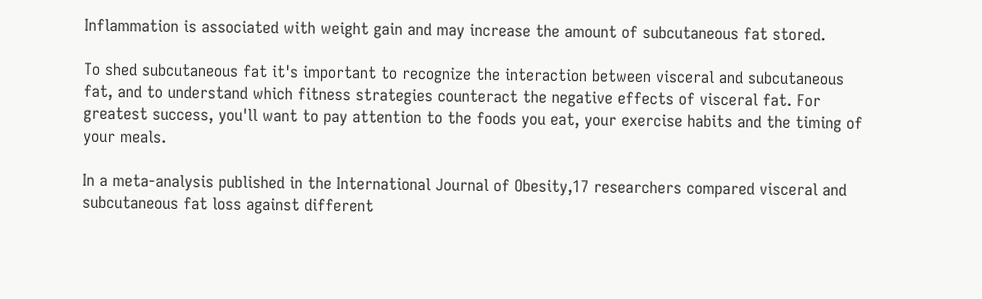Inflammation is associated with weight gain and may increase the amount of subcutaneous fat stored.

To shed subcutaneous fat it's important to recognize the interaction between visceral and subcutaneous fat, and to understand which fitness strategies counteract the negative effects of visceral fat. For greatest success, you'll want to pay attention to the foods you eat, your exercise habits and the timing of your meals.

In a meta-analysis published in the International Journal of Obesity,17 researchers compared visceral and subcutaneous fat loss against different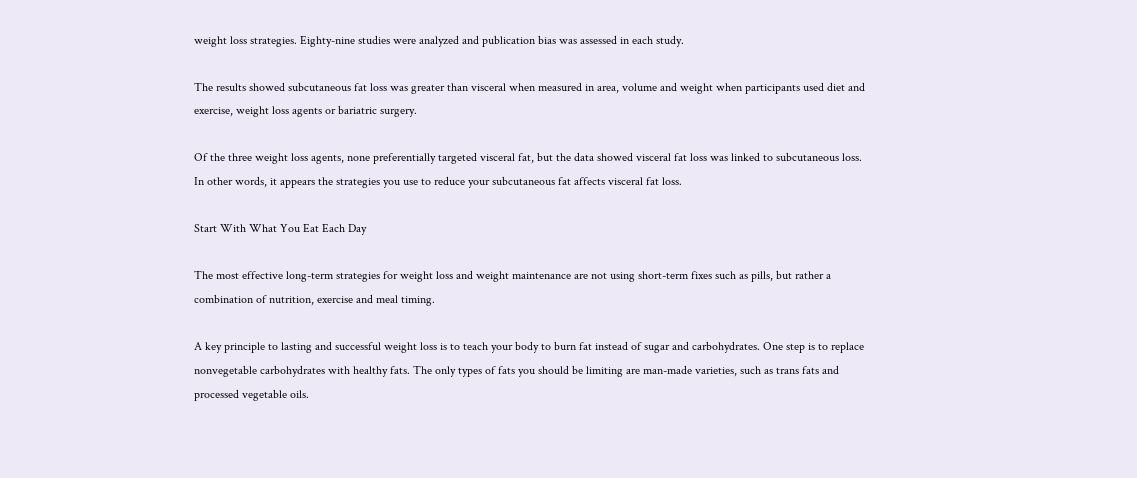weight loss strategies. Eighty-nine studies were analyzed and publication bias was assessed in each study.

The results showed subcutaneous fat loss was greater than visceral when measured in area, volume and weight when participants used diet and exercise, weight loss agents or bariatric surgery.

Of the three weight loss agents, none preferentially targeted visceral fat, but the data showed visceral fat loss was linked to subcutaneous loss. In other words, it appears the strategies you use to reduce your subcutaneous fat affects visceral fat loss.

Start With What You Eat Each Day

The most effective long-term strategies for weight loss and weight maintenance are not using short-term fixes such as pills, but rather a combination of nutrition, exercise and meal timing.

A key principle to lasting and successful weight loss is to teach your body to burn fat instead of sugar and carbohydrates. One step is to replace nonvegetable carbohydrates with healthy fats. The only types of fats you should be limiting are man-made varieties, such as trans fats and processed vegetable oils.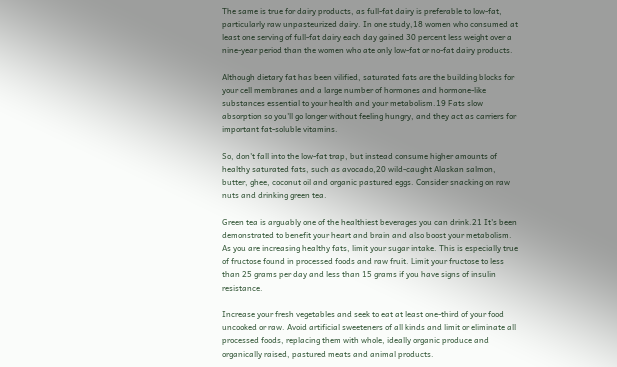The same is true for dairy products, as full-fat dairy is preferable to low-fat, particularly raw unpasteurized dairy. In one study,18 women who consumed at least one serving of full-fat dairy each day gained 30 percent less weight over a nine-year period than the women who ate only low-fat or no-fat dairy products.

Although dietary fat has been vilified, saturated fats are the building blocks for your cell membranes and a large number of hormones and hormone-like substances essential to your health and your metabolism.19 Fats slow absorption so you'll go longer without feeling hungry, and they act as carriers for important fat-soluble vitamins.

So, don't fall into the low-fat trap, but instead consume higher amounts of healthy saturated fats, such as avocado,20 wild-caught Alaskan salmon, butter, ghee, coconut oil and organic pastured eggs. Consider snacking on raw nuts and drinking green tea.

Green tea is arguably one of the healthiest beverages you can drink.21 It's been demonstrated to benefit your heart and brain and also boost your metabolism. As you are increasing healthy fats, limit your sugar intake. This is especially true of fructose found in processed foods and raw fruit. Limit your fructose to less than 25 grams per day and less than 15 grams if you have signs of insulin resistance.

Increase your fresh vegetables and seek to eat at least one-third of your food uncooked or raw. Avoid artificial sweeteners of all kinds and limit or eliminate all processed foods, replacing them with whole, ideally organic produce and organically raised, pastured meats and animal products.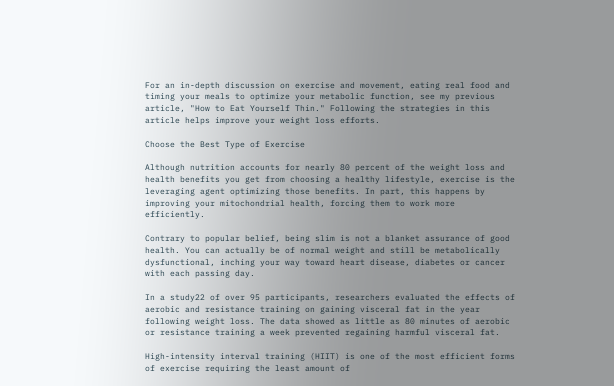For an in-depth discussion on exercise and movement, eating real food and timing your meals to optimize your metabolic function, see my previous article, "How to Eat Yourself Thin." Following the strategies in this article helps improve your weight loss efforts.

Choose the Best Type of Exercise

Although nutrition accounts for nearly 80 percent of the weight loss and health benefits you get from choosing a healthy lifestyle, exercise is the leveraging agent optimizing those benefits. In part, this happens by improving your mitochondrial health, forcing them to work more efficiently.

Contrary to popular belief, being slim is not a blanket assurance of good health. You can actually be of normal weight and still be metabolically dysfunctional, inching your way toward heart disease, diabetes or cancer with each passing day.

In a study22 of over 95 participants, researchers evaluated the effects of aerobic and resistance training on gaining visceral fat in the year following weight loss. The data showed as little as 80 minutes of aerobic or resistance training a week prevented regaining harmful visceral fat.

High-intensity interval training (HIIT) is one of the most efficient forms of exercise requiring the least amount of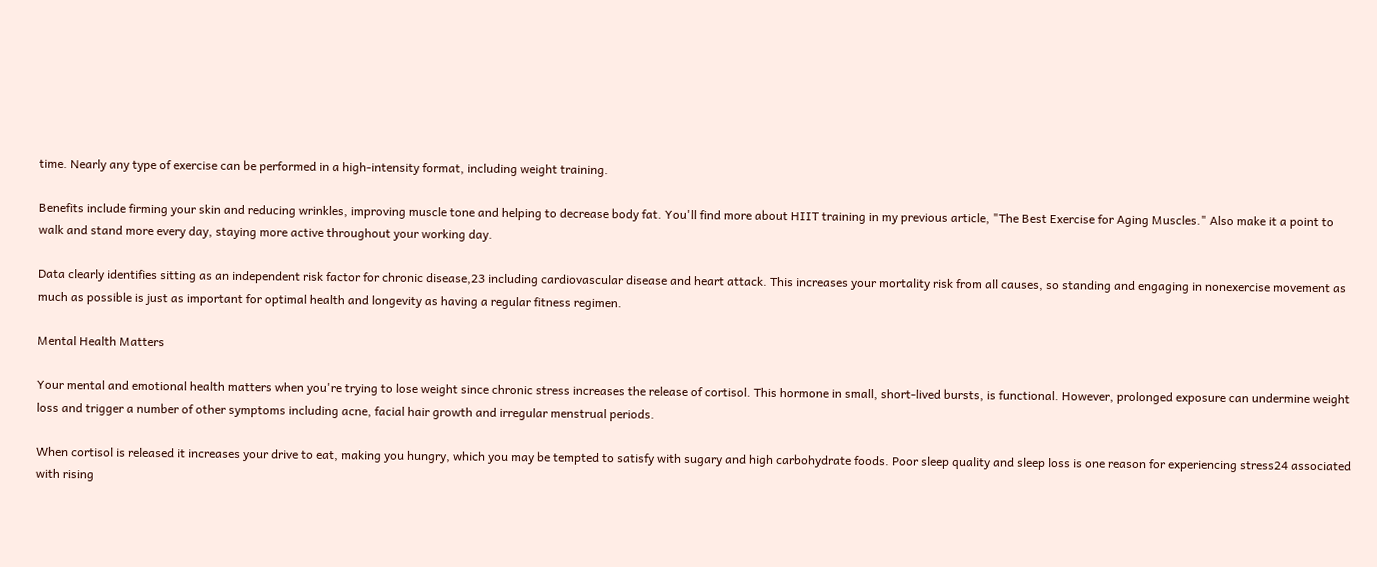time. Nearly any type of exercise can be performed in a high-intensity format, including weight training.

Benefits include firming your skin and reducing wrinkles, improving muscle tone and helping to decrease body fat. You'll find more about HIIT training in my previous article, "The Best Exercise for Aging Muscles." Also make it a point to walk and stand more every day, staying more active throughout your working day.

Data clearly identifies sitting as an independent risk factor for chronic disease,23 including cardiovascular disease and heart attack. This increases your mortality risk from all causes, so standing and engaging in nonexercise movement as much as possible is just as important for optimal health and longevity as having a regular fitness regimen.

Mental Health Matters

Your mental and emotional health matters when you're trying to lose weight since chronic stress increases the release of cortisol. This hormone in small, short-lived bursts, is functional. However, prolonged exposure can undermine weight loss and trigger a number of other symptoms including acne, facial hair growth and irregular menstrual periods.

When cortisol is released it increases your drive to eat, making you hungry, which you may be tempted to satisfy with sugary and high carbohydrate foods. Poor sleep quality and sleep loss is one reason for experiencing stress24 associated with rising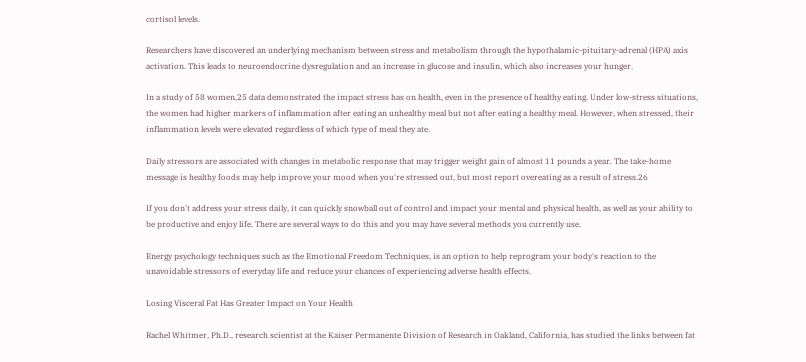cortisol levels.

Researchers have discovered an underlying mechanism between stress and metabolism through the hypothalamic-pituitary-adrenal (HPA) axis activation. This leads to neuroendocrine dysregulation and an increase in glucose and insulin, which also increases your hunger.

In a study of 58 women,25 data demonstrated the impact stress has on health, even in the presence of healthy eating. Under low-stress situations, the women had higher markers of inflammation after eating an unhealthy meal but not after eating a healthy meal. However, when stressed, their inflammation levels were elevated regardless of which type of meal they ate.

Daily stressors are associated with changes in metabolic response that may trigger weight gain of almost 11 pounds a year. The take-home message is healthy foods may help improve your mood when you're stressed out, but most report overeating as a result of stress.26

If you don't address your stress daily, it can quickly snowball out of control and impact your mental and physical health, as well as your ability to be productive and enjoy life. There are several ways to do this and you may have several methods you currently use.

Energy psychology techniques such as the Emotional Freedom Techniques, is an option to help reprogram your body's reaction to the unavoidable stressors of everyday life and reduce your chances of experiencing adverse health effects.

Losing Visceral Fat Has Greater Impact on Your Health

Rachel Whitmer, Ph.D., research scientist at the Kaiser Permanente Division of Research in Oakland, California, has studied the links between fat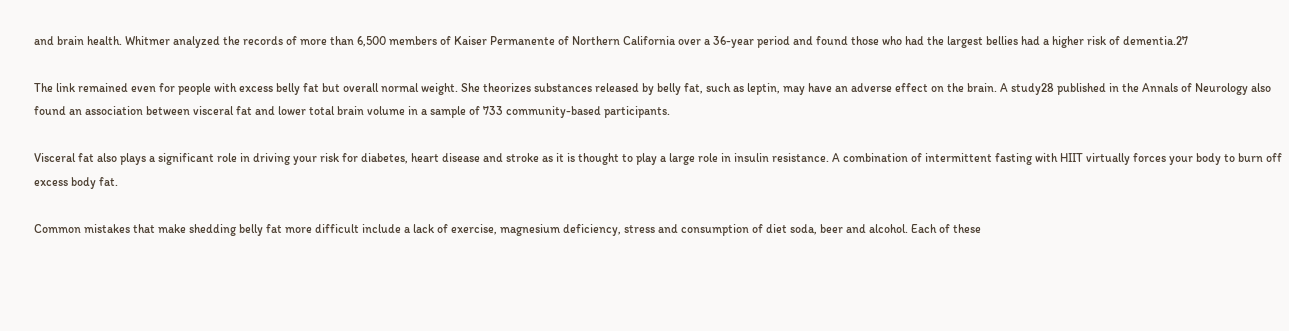and brain health. Whitmer analyzed the records of more than 6,500 members of Kaiser Permanente of Northern California over a 36-year period and found those who had the largest bellies had a higher risk of dementia.27

The link remained even for people with excess belly fat but overall normal weight. She theorizes substances released by belly fat, such as leptin, may have an adverse effect on the brain. A study28 published in the Annals of Neurology also found an association between visceral fat and lower total brain volume in a sample of 733 community-based participants.

Visceral fat also plays a significant role in driving your risk for diabetes, heart disease and stroke as it is thought to play a large role in insulin resistance. A combination of intermittent fasting with HIIT virtually forces your body to burn off excess body fat.

Common mistakes that make shedding belly fat more difficult include a lack of exercise, magnesium deficiency, stress and consumption of diet soda, beer and alcohol. Each of these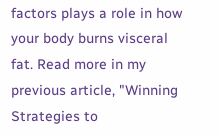factors plays a role in how your body burns visceral fat. Read more in my previous article, "Winning Strategies to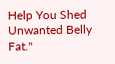Help You Shed Unwanted Belly Fat."